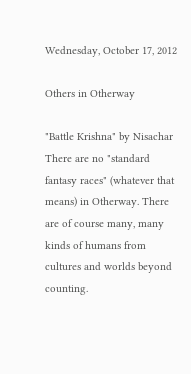Wednesday, October 17, 2012

Others in Otherway

"Battle Krishna" by Nisachar
There are no "standard fantasy races" (whatever that means) in Otherway. There are of course many, many kinds of humans from cultures and worlds beyond counting.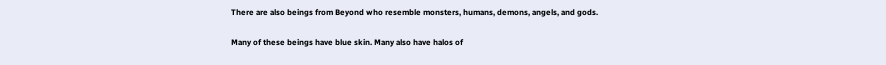There are also beings from Beyond who resemble monsters, humans, demons, angels, and gods.

Many of these beings have blue skin. Many also have halos of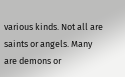various kinds. Not all are saints or angels. Many are demons or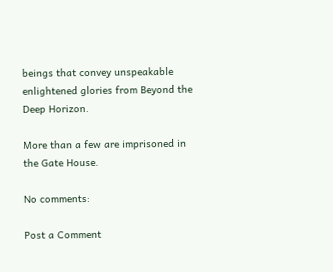beings that convey unspeakable enlightened glories from Beyond the Deep Horizon.

More than a few are imprisoned in the Gate House.

No comments:

Post a Comment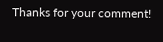Thanks for your comment!